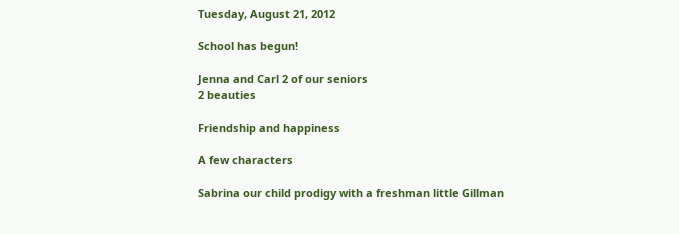Tuesday, August 21, 2012

School has begun!

Jenna and Carl 2 of our seniors
2 beauties

Friendship and happiness

A few characters

Sabrina our child prodigy with a freshman little Gillman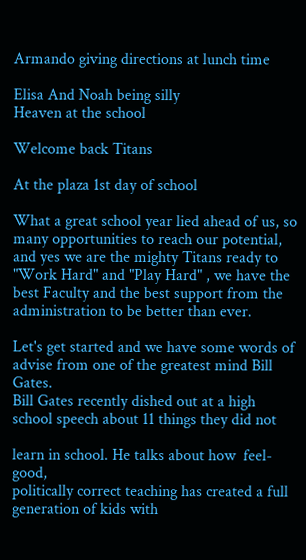Armando giving directions at lunch time

Elisa And Noah being silly
Heaven at the school

Welcome back Titans

At the plaza 1st day of school

What a great school year lied ahead of us, so many opportunities to reach our potential, and yes we are the mighty Titans ready to "Work Hard" and "Play Hard" , we have the best Faculty and the best support from the administration to be better than ever.

Let's get started and we have some words of advise from one of the greatest mind Bill Gates.
Bill Gates recently dished out at a high school speech about 11 things they did not

learn in school. He talks about how  feel-good,
politically correct teaching has created a full
generation of kids with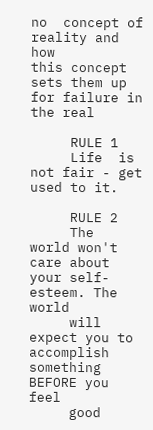no  concept of reality and how
this concept  sets them up for failure in the real

     RULE 1
     Life  is not fair - get used to it.

     RULE 2
     The  world won't care about your self-esteem. The world
     will expect you to accomplish something BEFORE you  feel
     good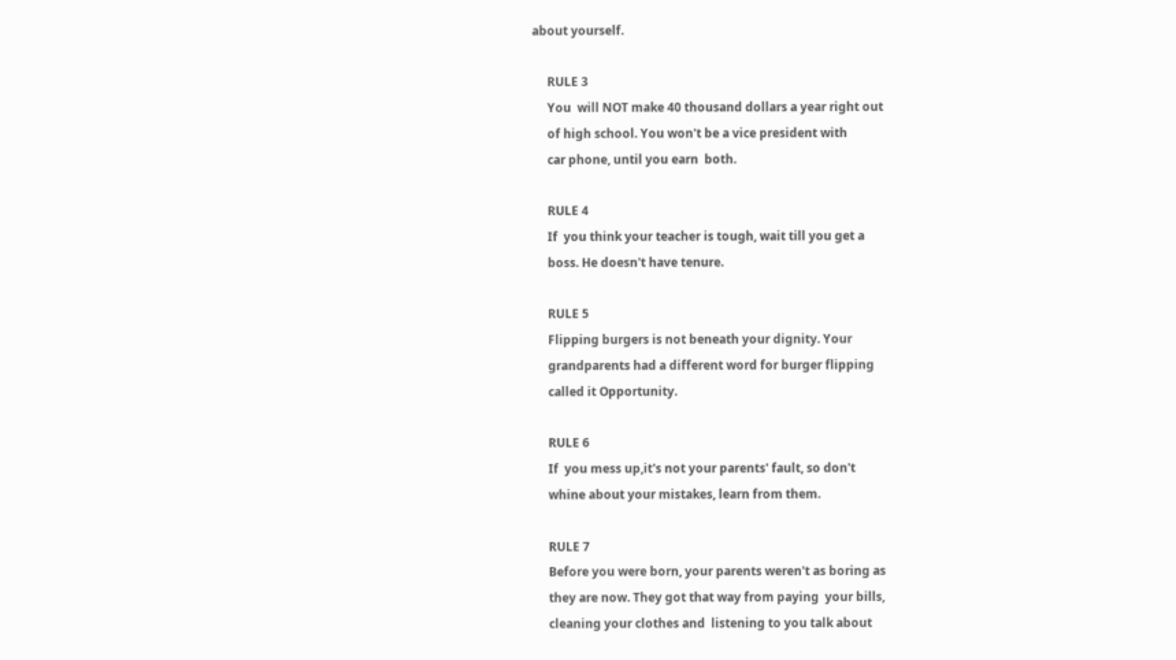about yourself.

     RULE 3
     You  will NOT make 40 thousand dollars a year right out
     of high school. You won't be a vice president with
     car phone, until you earn  both.

     RULE 4
     If  you think your teacher is tough, wait till you get a
     boss. He doesn't have tenure.

     RULE 5
     Flipping burgers is not beneath your dignity. Your
     grandparents had a different word for burger flipping
     called it Opportunity.

     RULE 6
     If  you mess up,it's not your parents' fault, so don't
     whine about your mistakes, learn from them.

     RULE 7
     Before you were born, your parents weren't as boring as
     they are now. They got that way from paying  your bills,
     cleaning your clothes and  listening to you talk about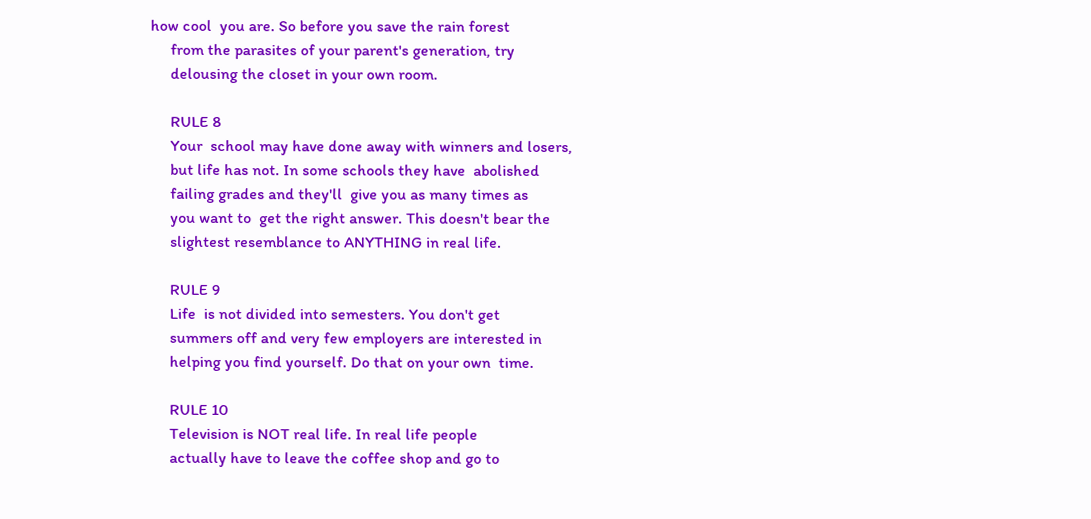how cool  you are. So before you save the rain forest
     from the parasites of your parent's generation, try
     delousing the closet in your own room.

     RULE 8
     Your  school may have done away with winners and losers,
     but life has not. In some schools they have  abolished
     failing grades and they'll  give you as many times as
     you want to  get the right answer. This doesn't bear the
     slightest resemblance to ANYTHING in real life.

     RULE 9
     Life  is not divided into semesters. You don't get
     summers off and very few employers are interested in
     helping you find yourself. Do that on your own  time.

     RULE 10
     Television is NOT real life. In real life people
     actually have to leave the coffee shop and go to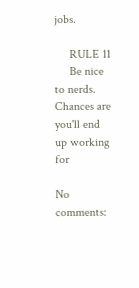jobs.

     RULE 11
     Be nice to nerds. Chances are you'll end up working for

No comments: